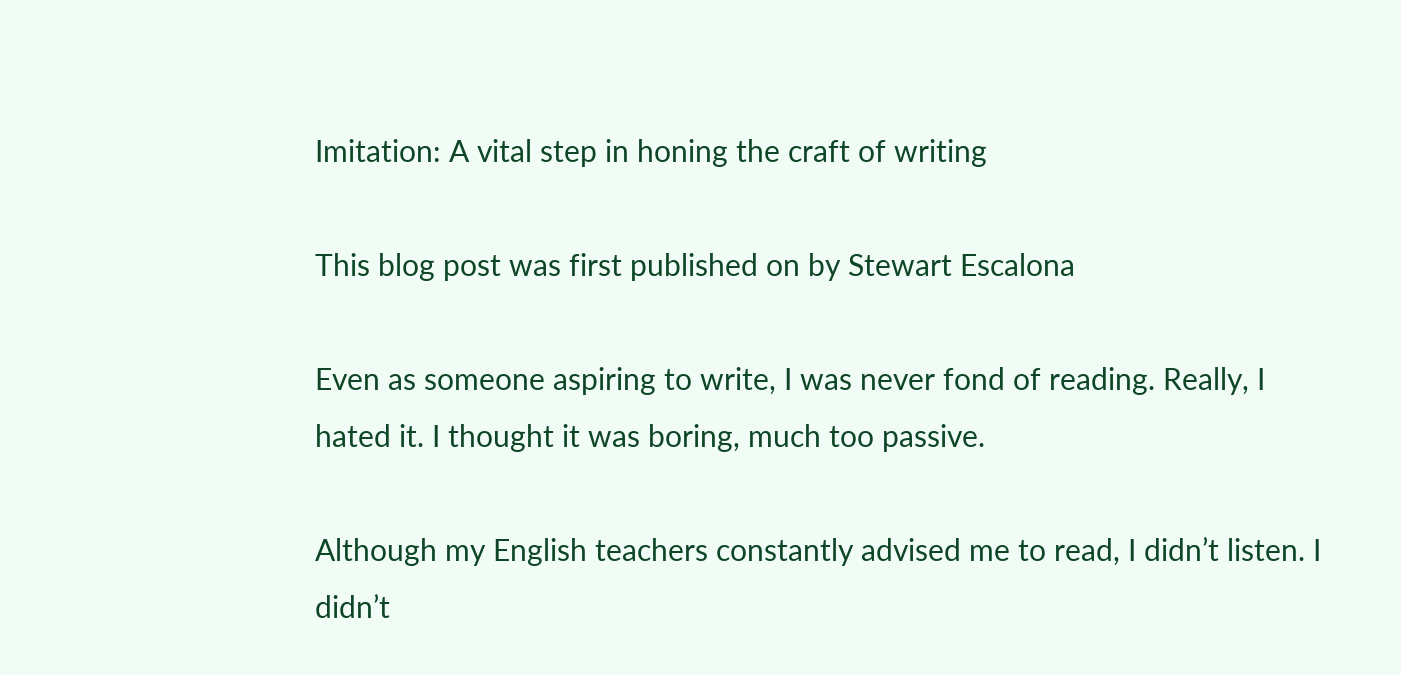Imitation: A vital step in honing the craft of writing

This blog post was first published on by Stewart Escalona

Even as someone aspiring to write, I was never fond of reading. Really, I hated it. I thought it was boring, much too passive.

Although my English teachers constantly advised me to read, I didn’t listen. I didn’t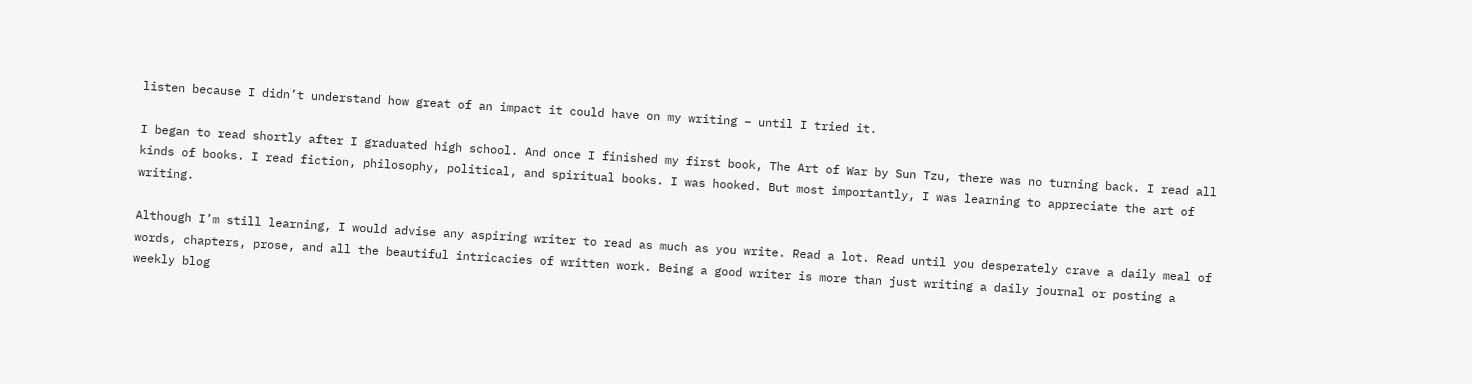listen because I didn’t understand how great of an impact it could have on my writing – until I tried it.

I began to read shortly after I graduated high school. And once I finished my first book, The Art of War by Sun Tzu, there was no turning back. I read all kinds of books. I read fiction, philosophy, political, and spiritual books. I was hooked. But most importantly, I was learning to appreciate the art of writing.

Although I’m still learning, I would advise any aspiring writer to read as much as you write. Read a lot. Read until you desperately crave a daily meal of words, chapters, prose, and all the beautiful intricacies of written work. Being a good writer is more than just writing a daily journal or posting a weekly blog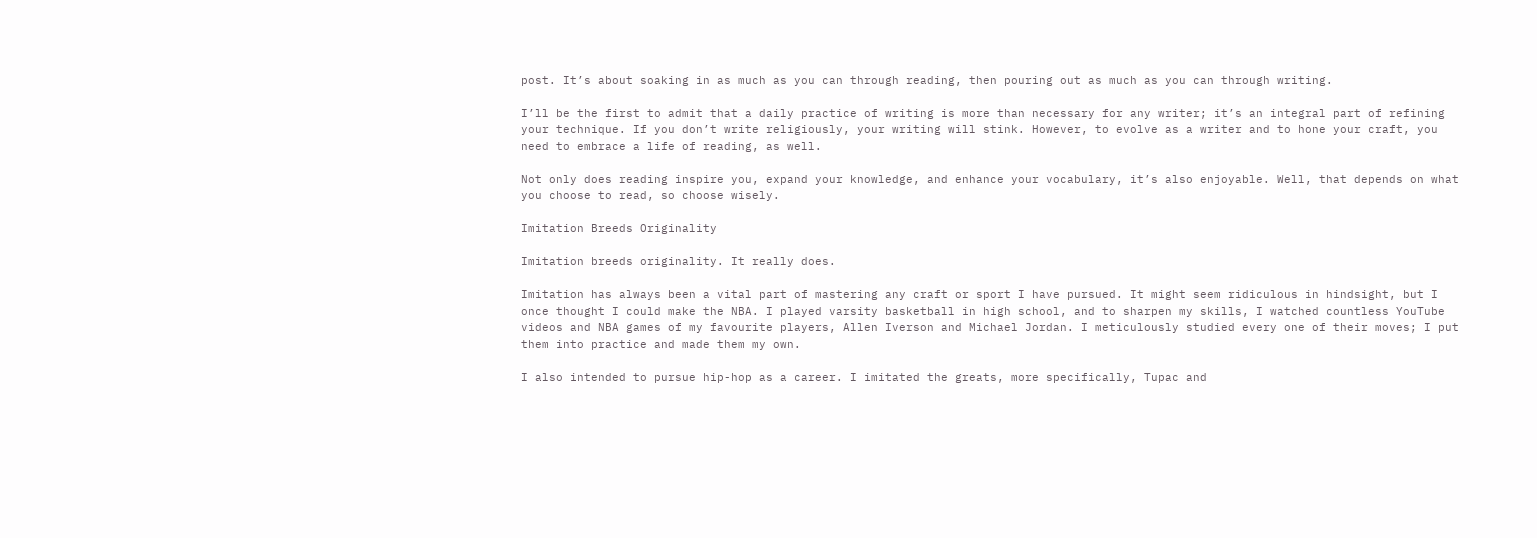post. It’s about soaking in as much as you can through reading, then pouring out as much as you can through writing.

I’ll be the first to admit that a daily practice of writing is more than necessary for any writer; it’s an integral part of refining your technique. If you don’t write religiously, your writing will stink. However, to evolve as a writer and to hone your craft, you need to embrace a life of reading, as well.

Not only does reading inspire you, expand your knowledge, and enhance your vocabulary, it’s also enjoyable. Well, that depends on what you choose to read, so choose wisely.

Imitation Breeds Originality

Imitation breeds originality. It really does.

Imitation has always been a vital part of mastering any craft or sport I have pursued. It might seem ridiculous in hindsight, but I once thought I could make the NBA. I played varsity basketball in high school, and to sharpen my skills, I watched countless YouTube videos and NBA games of my favourite players, Allen Iverson and Michael Jordan. I meticulously studied every one of their moves; I put them into practice and made them my own.

I also intended to pursue hip-hop as a career. I imitated the greats, more specifically, Tupac and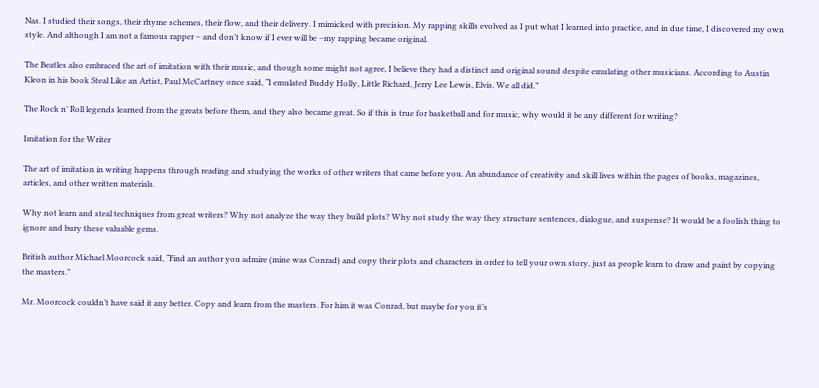Nas. I studied their songs, their rhyme schemes, their flow, and their delivery. I mimicked with precision. My rapping skills evolved as I put what I learned into practice, and in due time, I discovered my own style. And although I am not a famous rapper – and don’t know if I ever will be –my rapping became original.

The Beatles also embraced the art of imitation with their music, and though some might not agree, I believe they had a distinct and original sound despite emulating other musicians. According to Austin Kleon in his book Steal Like an Artist, Paul McCartney once said, “I emulated Buddy Holly, Little Richard, Jerry Lee Lewis, Elvis. We all did.”

The Rock n’ Roll legends learned from the greats before them, and they also became great. So if this is true for basketball and for music, why would it be any different for writing?

Imitation for the Writer

The art of imitation in writing happens through reading and studying the works of other writers that came before you. An abundance of creativity and skill lives within the pages of books, magazines, articles, and other written materials.

Why not learn and steal techniques from great writers? Why not analyze the way they build plots? Why not study the way they structure sentences, dialogue, and suspense? It would be a foolish thing to ignore and bury these valuable gems.

British author Michael Moorcock said, “Find an author you admire (mine was Conrad) and copy their plots and characters in order to tell your own story, just as people learn to draw and paint by copying the masters.”

Mr. Moorcock couldn’t have said it any better. Copy and learn from the masters. For him it was Conrad, but maybe for you it’s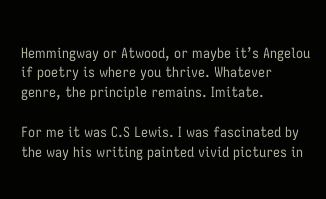Hemmingway or Atwood, or maybe it’s Angelou if poetry is where you thrive. Whatever genre, the principle remains. Imitate.

For me it was C.S Lewis. I was fascinated by the way his writing painted vivid pictures in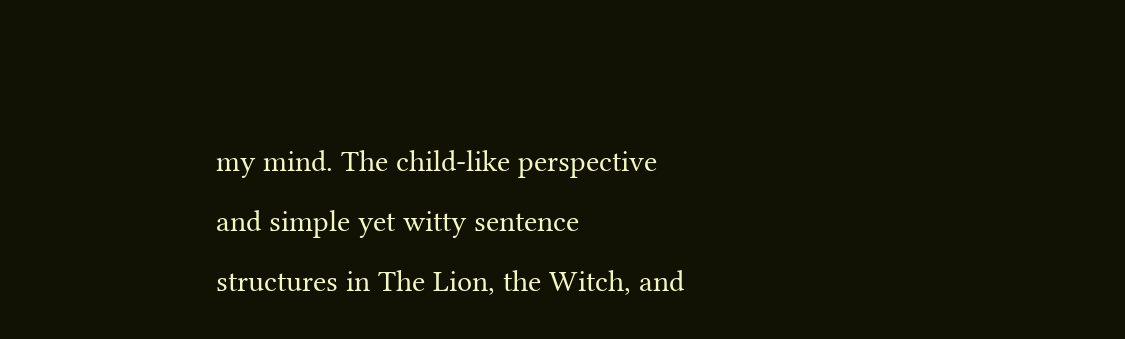my mind. The child-like perspective and simple yet witty sentence structures in The Lion, the Witch, and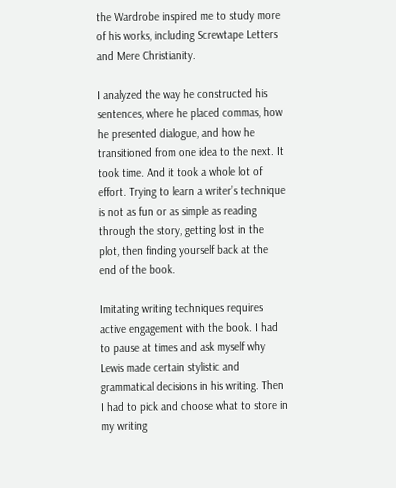the Wardrobe inspired me to study more of his works, including Screwtape Letters and Mere Christianity.

I analyzed the way he constructed his sentences, where he placed commas, how he presented dialogue, and how he transitioned from one idea to the next. It took time. And it took a whole lot of effort. Trying to learn a writer’s technique is not as fun or as simple as reading through the story, getting lost in the plot, then finding yourself back at the end of the book.

Imitating writing techniques requires active engagement with the book. I had to pause at times and ask myself why Lewis made certain stylistic and grammatical decisions in his writing. Then I had to pick and choose what to store in my writing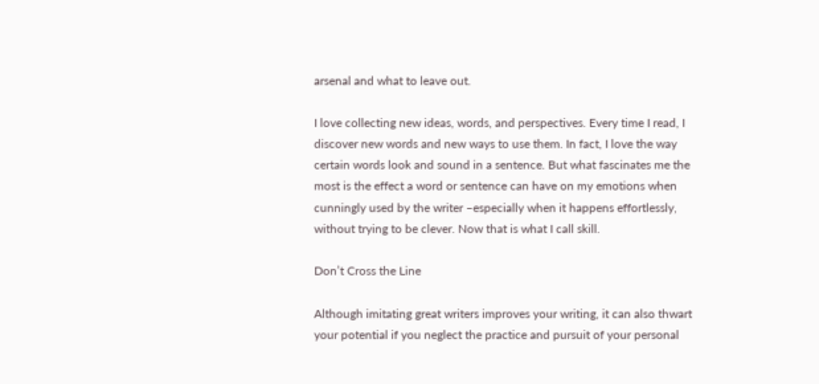arsenal and what to leave out.

I love collecting new ideas, words, and perspectives. Every time I read, I discover new words and new ways to use them. In fact, I love the way certain words look and sound in a sentence. But what fascinates me the most is the effect a word or sentence can have on my emotions when cunningly used by the writer –especially when it happens effortlessly, without trying to be clever. Now that is what I call skill.

Don’t Cross the Line

Although imitating great writers improves your writing, it can also thwart your potential if you neglect the practice and pursuit of your personal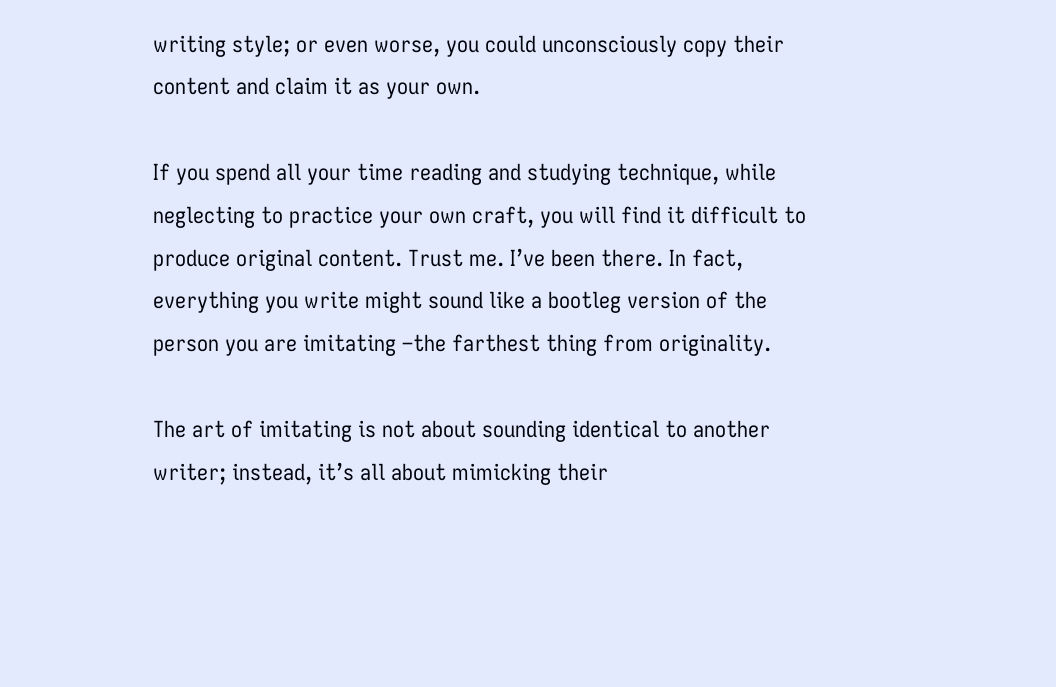writing style; or even worse, you could unconsciously copy their content and claim it as your own.

If you spend all your time reading and studying technique, while neglecting to practice your own craft, you will find it difficult to produce original content. Trust me. I’ve been there. In fact, everything you write might sound like a bootleg version of the person you are imitating –the farthest thing from originality.

The art of imitating is not about sounding identical to another writer; instead, it’s all about mimicking their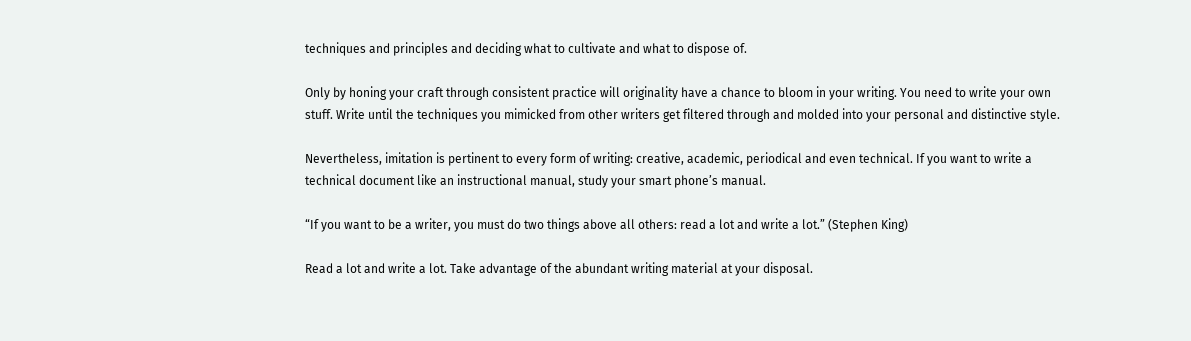techniques and principles and deciding what to cultivate and what to dispose of.

Only by honing your craft through consistent practice will originality have a chance to bloom in your writing. You need to write your own stuff. Write until the techniques you mimicked from other writers get filtered through and molded into your personal and distinctive style.

Nevertheless, imitation is pertinent to every form of writing: creative, academic, periodical and even technical. If you want to write a technical document like an instructional manual, study your smart phone’s manual.

“If you want to be a writer, you must do two things above all others: read a lot and write a lot.” (Stephen King)

Read a lot and write a lot. Take advantage of the abundant writing material at your disposal.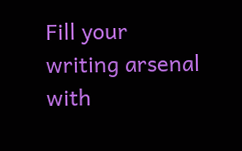Fill your writing arsenal with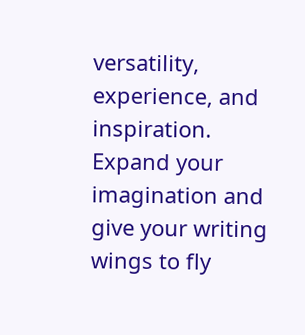versatility, experience, and inspiration. Expand your imagination and give your writing wings to fly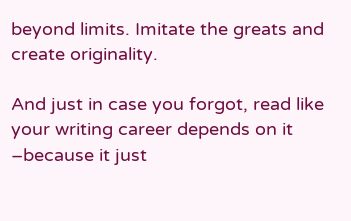beyond limits. Imitate the greats and create originality.

And just in case you forgot, read like your writing career depends on it –because it just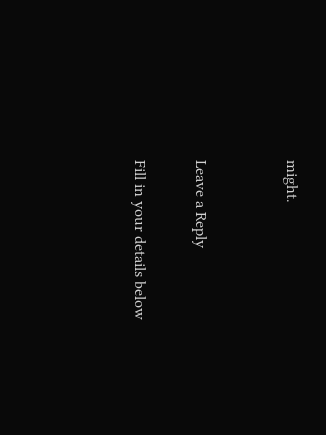might.


Leave a Reply

Fill in your details below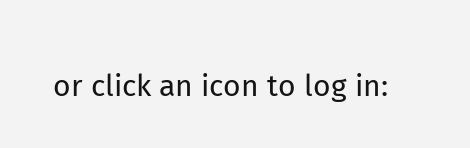or click an icon to log in: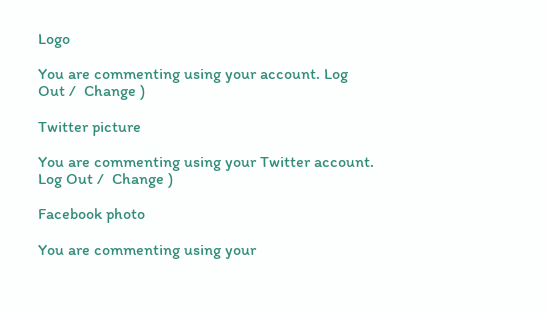Logo

You are commenting using your account. Log Out /  Change )

Twitter picture

You are commenting using your Twitter account. Log Out /  Change )

Facebook photo

You are commenting using your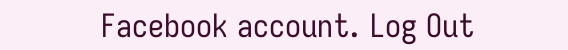Facebook account. Log Out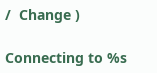/  Change )

Connecting to %s